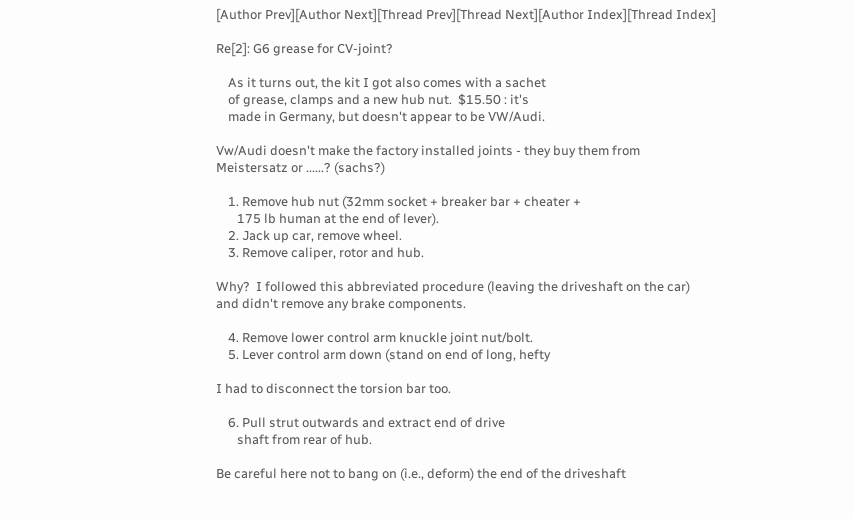[Author Prev][Author Next][Thread Prev][Thread Next][Author Index][Thread Index]

Re[2]: G6 grease for CV-joint?

    As it turns out, the kit I got also comes with a sachet
    of grease, clamps and a new hub nut.  $15.50 : it's
    made in Germany, but doesn't appear to be VW/Audi.

Vw/Audi doesn't make the factory installed joints - they buy them from
Meistersatz or ......? (sachs?)

    1. Remove hub nut (32mm socket + breaker bar + cheater +
       175 lb human at the end of lever).
    2. Jack up car, remove wheel.
    3. Remove caliper, rotor and hub.

Why?  I followed this abbreviated procedure (leaving the driveshaft on the car)
and didn't remove any brake components.

    4. Remove lower control arm knuckle joint nut/bolt.
    5. Lever control arm down (stand on end of long, hefty

I had to disconnect the torsion bar too.

    6. Pull strut outwards and extract end of drive
       shaft from rear of hub.

Be careful here not to bang on (i.e., deform) the end of the driveshaft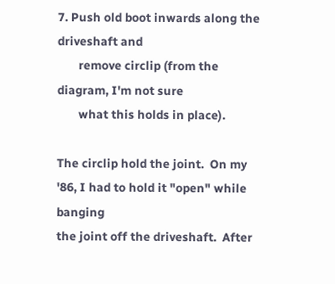7. Push old boot inwards along the driveshaft and
       remove circlip (from the diagram, I'm not sure
       what this holds in place).

The circlip hold the joint.  On my '86, I had to hold it "open" while banging
the joint off the driveshaft.  After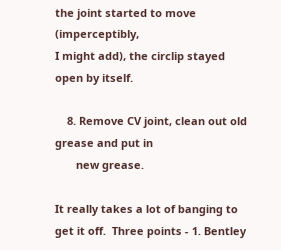the joint started to move (imperceptibly,
I might add), the circlip stayed open by itself.

    8. Remove CV joint, clean out old grease and put in
       new grease.

It really takes a lot of banging to get it off.  Three points - 1. Bentley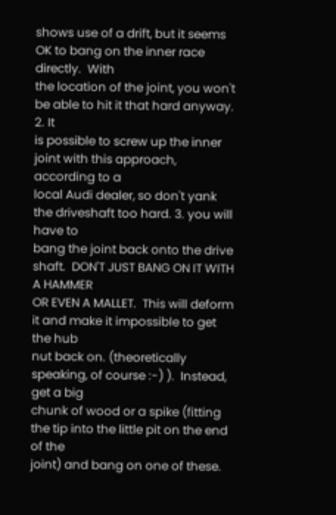shows use of a drift, but it seems OK to bang on the inner race directly.  With
the location of the joint, you won't be able to hit it that hard anyway. 2. It
is possible to screw up the inner joint with this approach, according to a
local Audi dealer, so don't yank the driveshaft too hard. 3. you will have to
bang the joint back onto the drive shaft.  DON'T JUST BANG ON IT WITH A HAMMER
OR EVEN A MALLET.  This will deform it and make it impossible to get the hub
nut back on. (theoretically speaking, of course :-) ).  Instead, get a big
chunk of wood or a spike (fitting the tip into the little pit on the end of the
joint) and bang on one of these.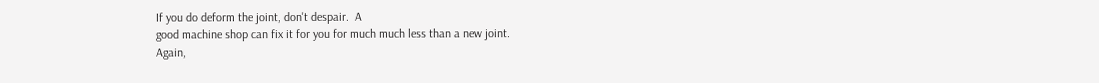If you do deform the joint, don't despair.  A
good machine shop can fix it for you for much much less than a new joint.
Again,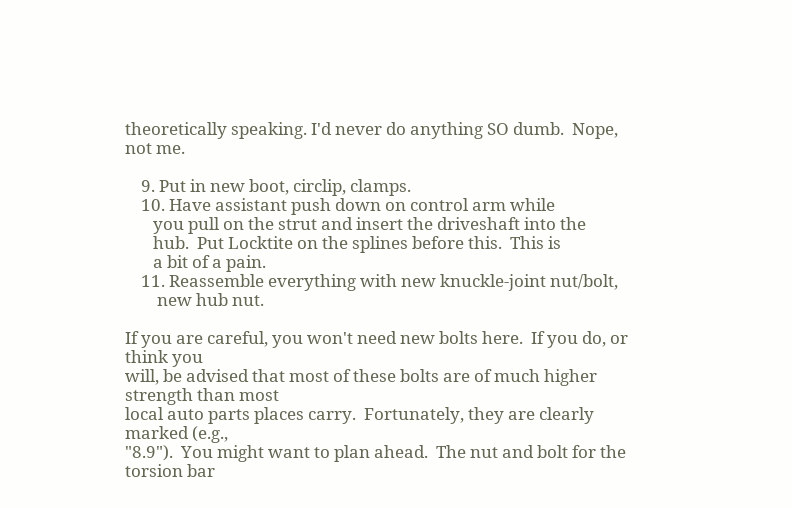theoretically speaking. I'd never do anything SO dumb.  Nope, not me.

    9. Put in new boot, circlip, clamps.
    10. Have assistant push down on control arm while
       you pull on the strut and insert the driveshaft into the
       hub.  Put Locktite on the splines before this.  This is
       a bit of a pain.
    11. Reassemble everything with new knuckle-joint nut/bolt,
        new hub nut.

If you are careful, you won't need new bolts here.  If you do, or think you
will, be advised that most of these bolts are of much higher strength than most
local auto parts places carry.  Fortunately, they are clearly marked (e.g.,
"8.9").  You might want to plan ahead.  The nut and bolt for the torsion bar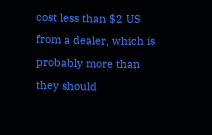cost less than $2 US from a dealer, which is probably more than they should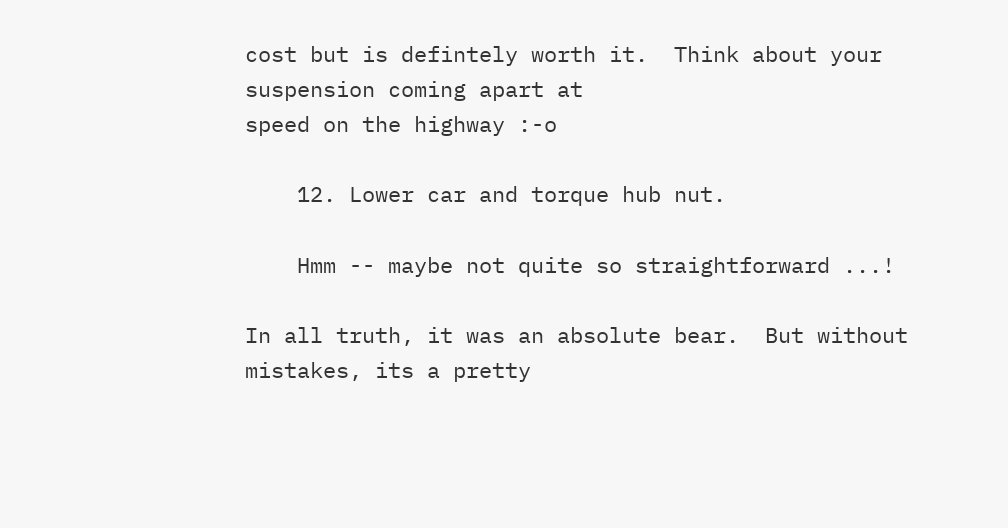cost but is defintely worth it.  Think about your suspension coming apart at
speed on the highway :-o

    12. Lower car and torque hub nut.

    Hmm -- maybe not quite so straightforward ...!

In all truth, it was an absolute bear.  But without mistakes, its a pretty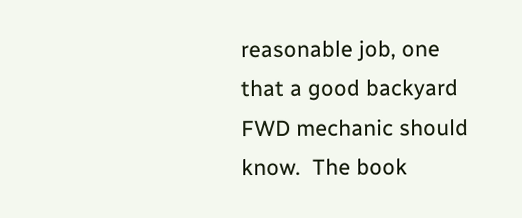reasonable job, one that a good backyard FWD mechanic should know.  The book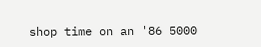shop time on an '86 5000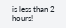is less than 2 hours!